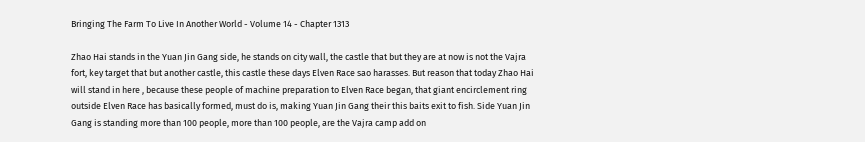Bringing The Farm To Live In Another World - Volume 14 - Chapter 1313

Zhao Hai stands in the Yuan Jin Gang side, he stands on city wall, the castle that but they are at now is not the Vajra fort, key target that but another castle, this castle these days Elven Race sao harasses. But reason that today Zhao Hai will stand in here , because these people of machine preparation to Elven Race began, that giant encirclement ring outside Elven Race has basically formed, must do is, making Yuan Jin Gang their this baits exit to fish. Side Yuan Jin Gang is standing more than 100 people, more than 100 people, are the Vajra camp add on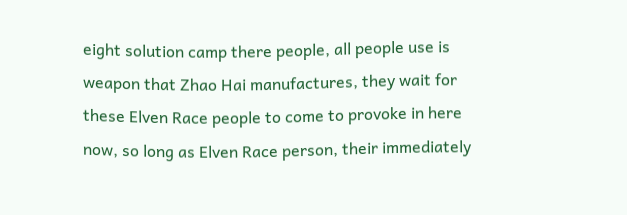eight solution camp there people, all people use is weapon that Zhao Hai manufactures, they wait for these Elven Race people to come to provoke in here now, so long as Elven Race person, their immediately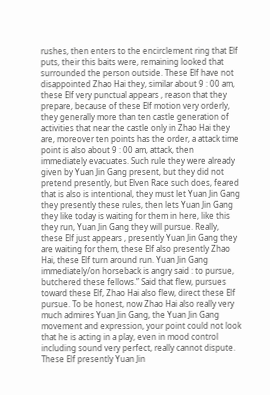rushes, then enters to the encirclement ring that Elf puts, their this baits were, remaining looked that surrounded the person outside. These Elf have not disappointed Zhao Hai they, similar about 9 : 00 am, these Elf very punctual appears , reason that they prepare, because of these Elf motion very orderly, they generally more than ten castle generation of activities that near the castle only in Zhao Hai they are, moreover ten points has the order, a attack time point is also about 9 : 00 am, attack, then immediately evacuates. Such rule they were already given by Yuan Jin Gang present, but they did not pretend presently, but Elven Race such does, feared that is also is intentional, they must let Yuan Jin Gang they presently these rules, then lets Yuan Jin Gang they like today is waiting for them in here, like this they run, Yuan Jin Gang they will pursue. Really, these Elf just appears , presently Yuan Jin Gang they are waiting for them, these Elf also presently Zhao Hai, these Elf turn around run. Yuan Jin Gang immediately/on horseback is angry said : to pursue, butchered these fellows.” Said that flew, pursues toward these Elf, Zhao Hai also flew, direct these Elf pursue. To be honest, now Zhao Hai also really very much admires Yuan Jin Gang, the Yuan Jin Gang movement and expression, your point could not look that he is acting in a play, even in mood control including sound very perfect, really cannot dispute. These Elf presently Yuan Jin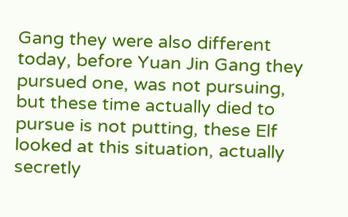Gang they were also different today, before Yuan Jin Gang they pursued one, was not pursuing, but these time actually died to pursue is not putting, these Elf looked at this situation, actually secretly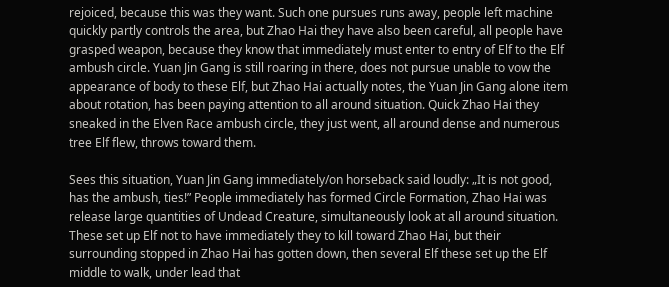rejoiced, because this was they want. Such one pursues runs away, people left machine quickly partly controls the area, but Zhao Hai they have also been careful, all people have grasped weapon, because they know that immediately must enter to entry of Elf to the Elf ambush circle. Yuan Jin Gang is still roaring in there, does not pursue unable to vow the appearance of body to these Elf, but Zhao Hai actually notes, the Yuan Jin Gang alone item about rotation, has been paying attention to all around situation. Quick Zhao Hai they sneaked in the Elven Race ambush circle, they just went, all around dense and numerous tree Elf flew, throws toward them.

Sees this situation, Yuan Jin Gang immediately/on horseback said loudly: „It is not good, has the ambush, ties!” People immediately has formed Circle Formation, Zhao Hai was release large quantities of Undead Creature, simultaneously look at all around situation. These set up Elf not to have immediately they to kill toward Zhao Hai, but their surrounding stopped in Zhao Hai has gotten down, then several Elf these set up the Elf middle to walk, under lead that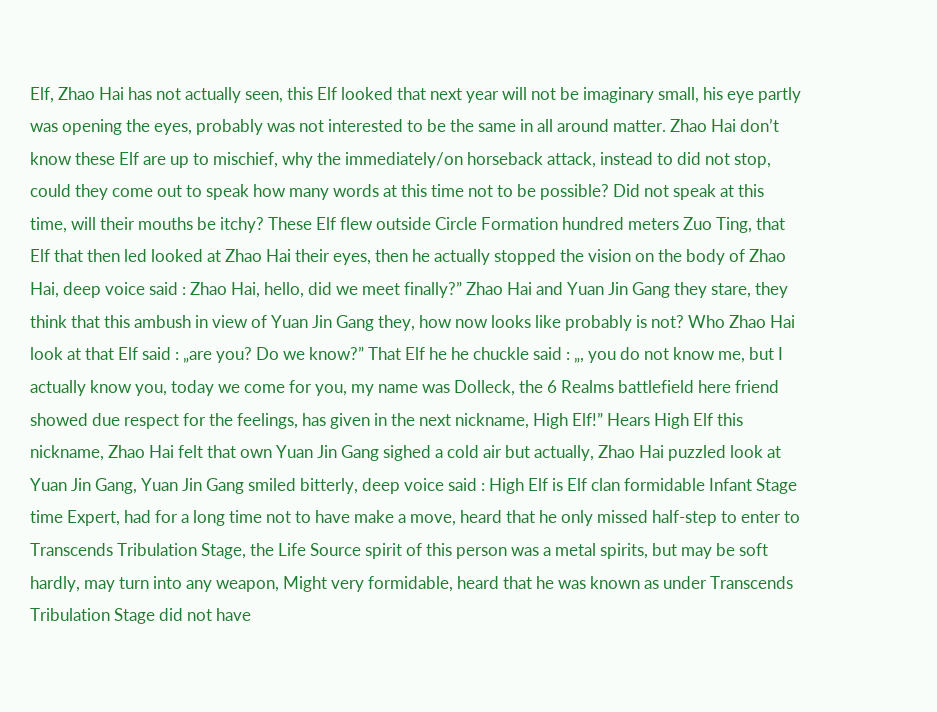Elf, Zhao Hai has not actually seen, this Elf looked that next year will not be imaginary small, his eye partly was opening the eyes, probably was not interested to be the same in all around matter. Zhao Hai don’t know these Elf are up to mischief, why the immediately/on horseback attack, instead to did not stop, could they come out to speak how many words at this time not to be possible? Did not speak at this time, will their mouths be itchy? These Elf flew outside Circle Formation hundred meters Zuo Ting, that Elf that then led looked at Zhao Hai their eyes, then he actually stopped the vision on the body of Zhao Hai, deep voice said : Zhao Hai, hello, did we meet finally?” Zhao Hai and Yuan Jin Gang they stare, they think that this ambush in view of Yuan Jin Gang they, how now looks like probably is not? Who Zhao Hai look at that Elf said : „are you? Do we know?” That Elf he he chuckle said : „, you do not know me, but I actually know you, today we come for you, my name was Dolleck, the 6 Realms battlefield here friend showed due respect for the feelings, has given in the next nickname, High Elf!” Hears High Elf this nickname, Zhao Hai felt that own Yuan Jin Gang sighed a cold air but actually, Zhao Hai puzzled look at Yuan Jin Gang, Yuan Jin Gang smiled bitterly, deep voice said : High Elf is Elf clan formidable Infant Stage time Expert, had for a long time not to have make a move, heard that he only missed half-step to enter to Transcends Tribulation Stage, the Life Source spirit of this person was a metal spirits, but may be soft hardly, may turn into any weapon, Might very formidable, heard that he was known as under Transcends Tribulation Stage did not have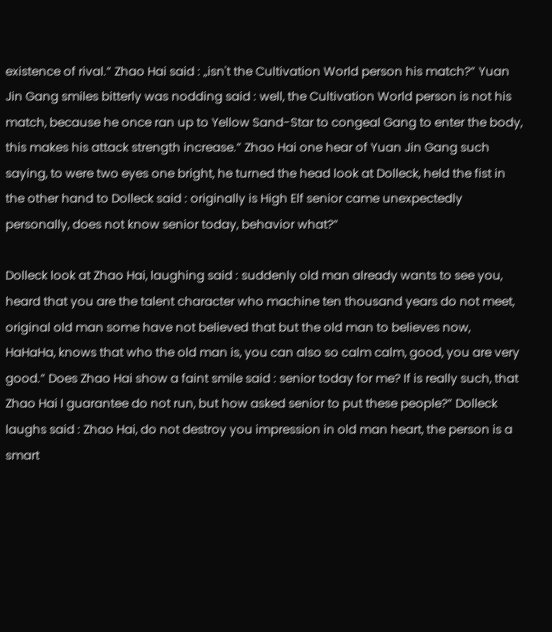existence of rival.” Zhao Hai said : „isn't the Cultivation World person his match?” Yuan Jin Gang smiles bitterly was nodding said : well, the Cultivation World person is not his match, because he once ran up to Yellow Sand-Star to congeal Gang to enter the body, this makes his attack strength increase.” Zhao Hai one hear of Yuan Jin Gang such saying, to were two eyes one bright, he turned the head look at Dolleck, held the fist in the other hand to Dolleck said : originally is High Elf senior came unexpectedly personally, does not know senior today, behavior what?”

Dolleck look at Zhao Hai, laughing said : suddenly old man already wants to see you, heard that you are the talent character who machine ten thousand years do not meet, original old man some have not believed that but the old man to believes now, HaHaHa, knows that who the old man is, you can also so calm calm, good, you are very good.” Does Zhao Hai show a faint smile said : senior today for me? If is really such, that Zhao Hai I guarantee do not run, but how asked senior to put these people?” Dolleck laughs said : Zhao Hai, do not destroy you impression in old man heart, the person is a smart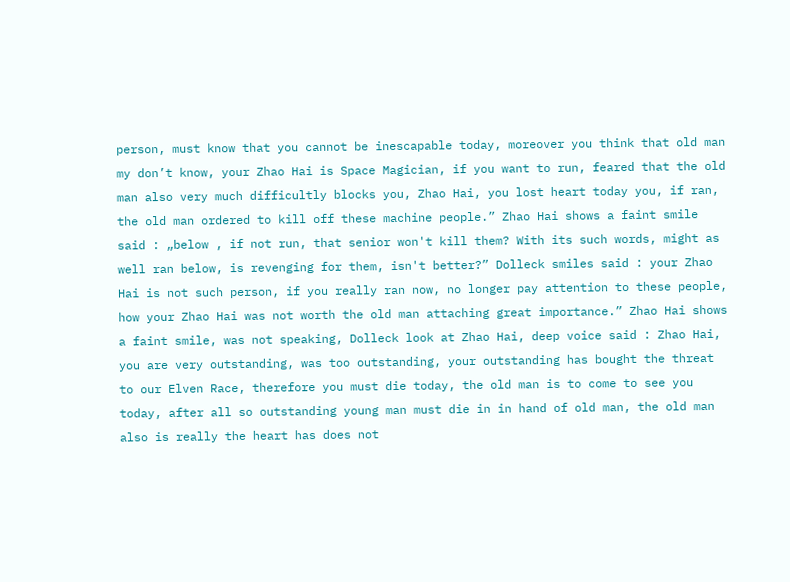person, must know that you cannot be inescapable today, moreover you think that old man my don’t know, your Zhao Hai is Space Magician, if you want to run, feared that the old man also very much difficultly blocks you, Zhao Hai, you lost heart today you, if ran, the old man ordered to kill off these machine people.” Zhao Hai shows a faint smile said : „below , if not run, that senior won't kill them? With its such words, might as well ran below, is revenging for them, isn't better?” Dolleck smiles said : your Zhao Hai is not such person, if you really ran now, no longer pay attention to these people, how your Zhao Hai was not worth the old man attaching great importance.” Zhao Hai shows a faint smile, was not speaking, Dolleck look at Zhao Hai, deep voice said : Zhao Hai, you are very outstanding, was too outstanding, your outstanding has bought the threat to our Elven Race, therefore you must die today, the old man is to come to see you today, after all so outstanding young man must die in in hand of old man, the old man also is really the heart has does not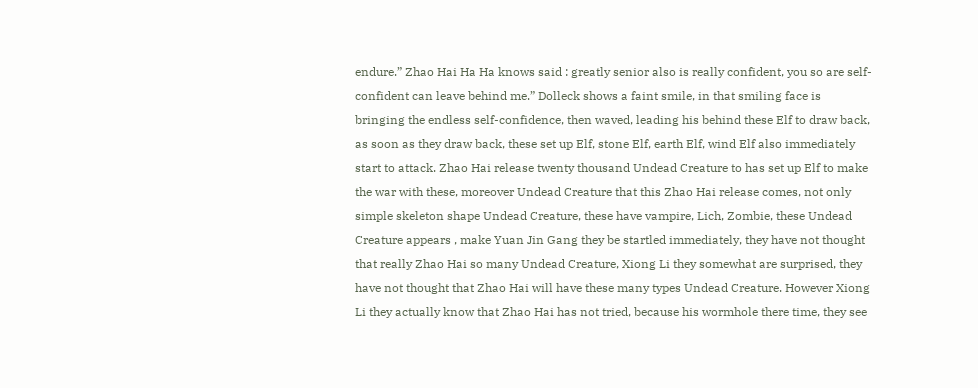endure.” Zhao Hai Ha Ha knows said : greatly senior also is really confident, you so are self-confident can leave behind me.” Dolleck shows a faint smile, in that smiling face is bringing the endless self-confidence, then waved, leading his behind these Elf to draw back, as soon as they draw back, these set up Elf, stone Elf, earth Elf, wind Elf also immediately start to attack. Zhao Hai release twenty thousand Undead Creature to has set up Elf to make the war with these, moreover Undead Creature that this Zhao Hai release comes, not only simple skeleton shape Undead Creature, these have vampire, Lich, Zombie, these Undead Creature appears , make Yuan Jin Gang they be startled immediately, they have not thought that really Zhao Hai so many Undead Creature, Xiong Li they somewhat are surprised, they have not thought that Zhao Hai will have these many types Undead Creature. However Xiong Li they actually know that Zhao Hai has not tried, because his wormhole there time, they see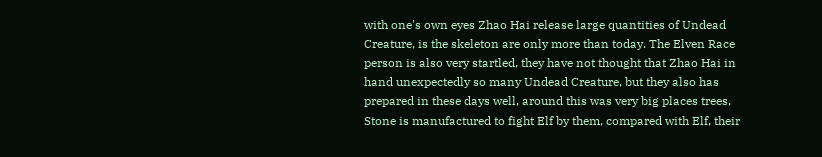with one's own eyes Zhao Hai release large quantities of Undead Creature, is the skeleton are only more than today. The Elven Race person is also very startled, they have not thought that Zhao Hai in hand unexpectedly so many Undead Creature, but they also has prepared in these days well, around this was very big places trees, Stone is manufactured to fight Elf by them, compared with Elf, their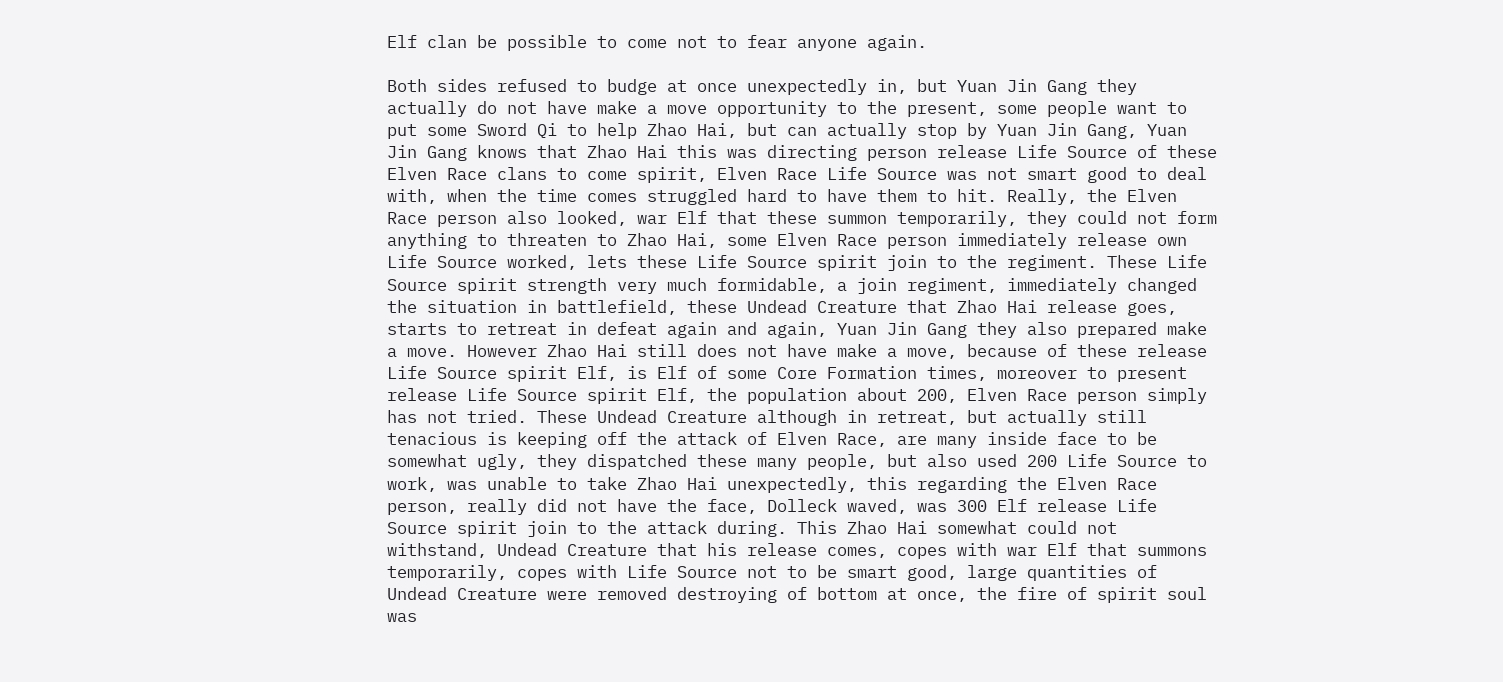Elf clan be possible to come not to fear anyone again.

Both sides refused to budge at once unexpectedly in, but Yuan Jin Gang they actually do not have make a move opportunity to the present, some people want to put some Sword Qi to help Zhao Hai, but can actually stop by Yuan Jin Gang, Yuan Jin Gang knows that Zhao Hai this was directing person release Life Source of these Elven Race clans to come spirit, Elven Race Life Source was not smart good to deal with, when the time comes struggled hard to have them to hit. Really, the Elven Race person also looked, war Elf that these summon temporarily, they could not form anything to threaten to Zhao Hai, some Elven Race person immediately release own Life Source worked, lets these Life Source spirit join to the regiment. These Life Source spirit strength very much formidable, a join regiment, immediately changed the situation in battlefield, these Undead Creature that Zhao Hai release goes, starts to retreat in defeat again and again, Yuan Jin Gang they also prepared make a move. However Zhao Hai still does not have make a move, because of these release Life Source spirit Elf, is Elf of some Core Formation times, moreover to present release Life Source spirit Elf, the population about 200, Elven Race person simply has not tried. These Undead Creature although in retreat, but actually still tenacious is keeping off the attack of Elven Race, are many inside face to be somewhat ugly, they dispatched these many people, but also used 200 Life Source to work, was unable to take Zhao Hai unexpectedly, this regarding the Elven Race person, really did not have the face, Dolleck waved, was 300 Elf release Life Source spirit join to the attack during. This Zhao Hai somewhat could not withstand, Undead Creature that his release comes, copes with war Elf that summons temporarily, copes with Life Source not to be smart good, large quantities of Undead Creature were removed destroying of bottom at once, the fire of spirit soul was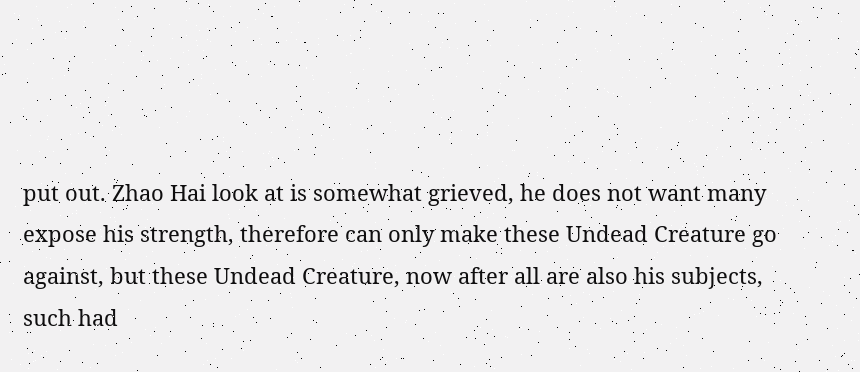put out. Zhao Hai look at is somewhat grieved, he does not want many expose his strength, therefore can only make these Undead Creature go against, but these Undead Creature, now after all are also his subjects, such had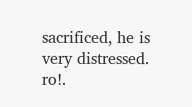sacrificed, he is very distressed. ro!.